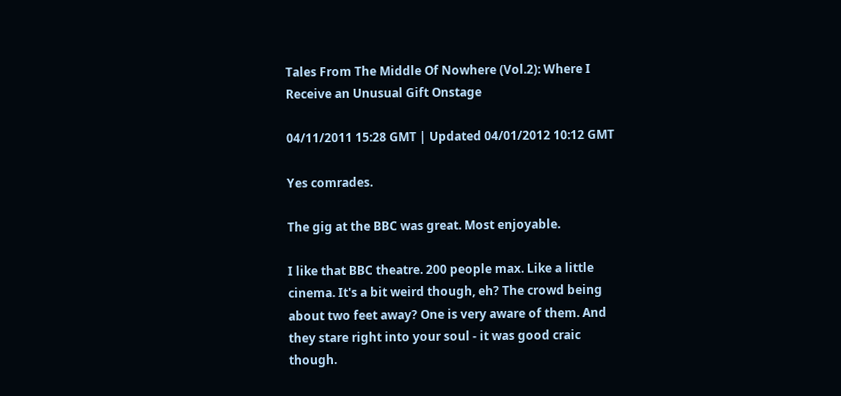Tales From The Middle Of Nowhere (Vol.2): Where I Receive an Unusual Gift Onstage

04/11/2011 15:28 GMT | Updated 04/01/2012 10:12 GMT

Yes comrades.

The gig at the BBC was great. Most enjoyable.

I like that BBC theatre. 200 people max. Like a little cinema. It's a bit weird though, eh? The crowd being about two feet away? One is very aware of them. And they stare right into your soul - it was good craic though.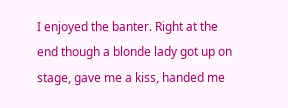I enjoyed the banter. Right at the end though a blonde lady got up on stage, gave me a kiss, handed me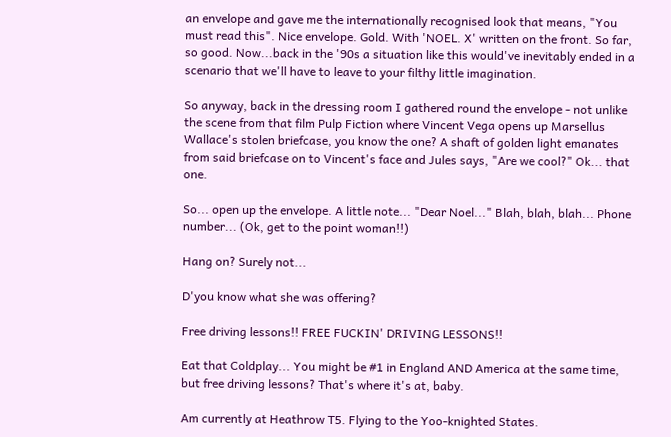an envelope and gave me the internationally recognised look that means, "You must read this". Nice envelope. Gold. With 'NOEL. X' written on the front. So far, so good. Now...back in the '90s a situation like this would've inevitably ended in a scenario that we'll have to leave to your filthy little imagination.

So anyway, back in the dressing room I gathered round the envelope - not unlike the scene from that film Pulp Fiction where Vincent Vega opens up Marsellus Wallace's stolen briefcase, you know the one? A shaft of golden light emanates from said briefcase on to Vincent's face and Jules says, "Are we cool?" Ok... that one.

So... open up the envelope. A little note... "Dear Noel..." Blah, blah, blah... Phone number... (Ok, get to the point woman!!)

Hang on? Surely not...

D'you know what she was offering?

Free driving lessons!! FREE FUCKIN' DRIVING LESSONS!!

Eat that Coldplay... You might be #1 in England AND America at the same time, but free driving lessons? That's where it's at, baby.

Am currently at Heathrow T5. Flying to the Yoo-knighted States.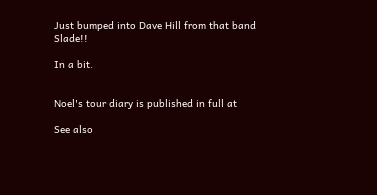Just bumped into Dave Hill from that band Slade!!

In a bit.


Noel's tour diary is published in full at

See also